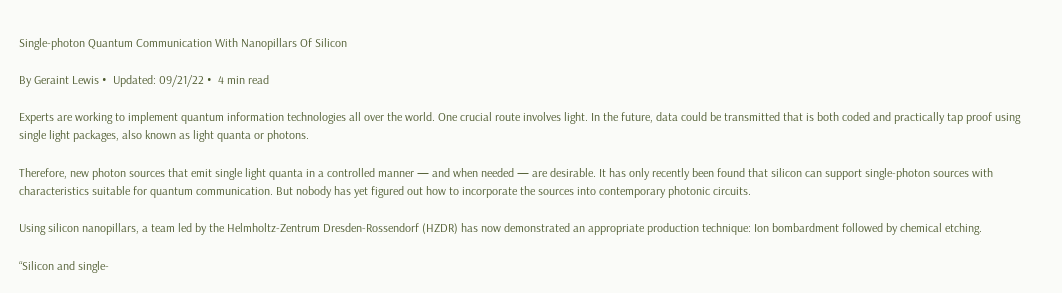Single-photon Quantum Communication With Nanopillars Of Silicon

By Geraint Lewis •  Updated: 09/21/22 •  4 min read

Experts are working to implement quantum information technologies all over the world. One crucial route involves light. In the future, data could be transmitted that is both coded and practically tap proof using single light packages, also known as light quanta or photons.

Therefore, new photon sources that emit single light quanta in a controlled manner — and when needed — are desirable. It has only recently been found that silicon can support single-photon sources with characteristics suitable for quantum communication. But nobody has yet figured out how to incorporate the sources into contemporary photonic circuits.

Using silicon nanopillars, a team led by the Helmholtz-Zentrum Dresden-Rossendorf (HZDR) has now demonstrated an appropriate production technique: Ion bombardment followed by chemical etching.

“Silicon and single-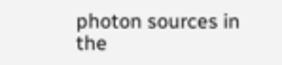photon sources in the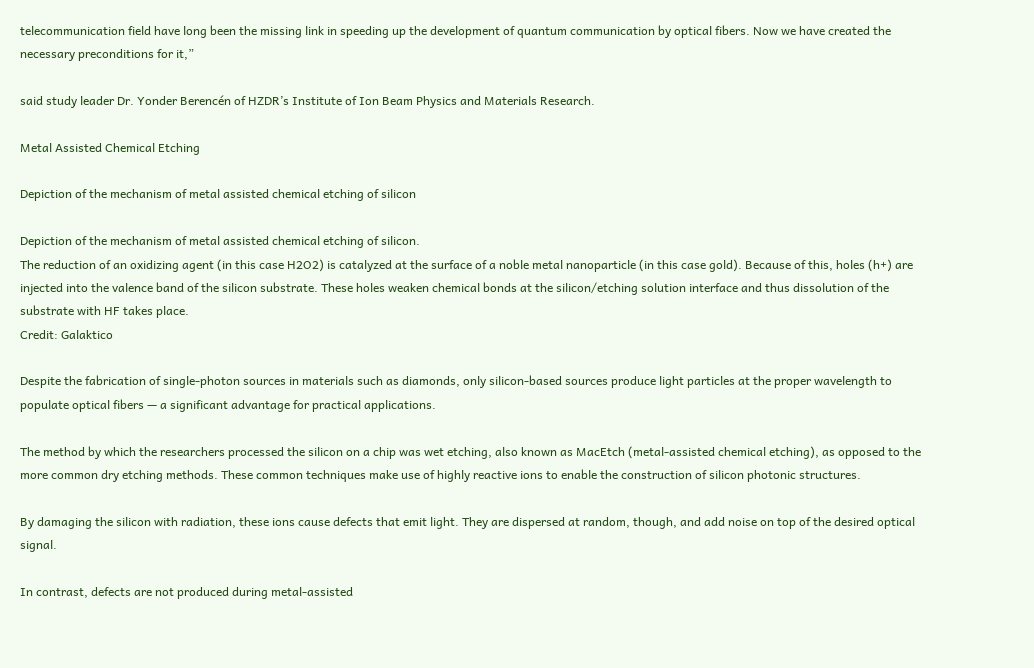telecommunication field have long been the missing link in speeding up the development of quantum communication by optical fibers. Now we have created the necessary preconditions for it,”

said study leader Dr. Yonder Berencén of HZDR’s Institute of Ion Beam Physics and Materials Research.

Metal Assisted Chemical Etching

Depiction of the mechanism of metal assisted chemical etching of silicon

Depiction of the mechanism of metal assisted chemical etching of silicon.
The reduction of an oxidizing agent (in this case H2O2) is catalyzed at the surface of a noble metal nanoparticle (in this case gold). Because of this, holes (h+) are injected into the valence band of the silicon substrate. These holes weaken chemical bonds at the silicon/etching solution interface and thus dissolution of the substrate with HF takes place.
Credit: Galaktico

Despite the fabrication of single-photon sources in materials such as diamonds, only silicon-based sources produce light particles at the proper wavelength to populate optical fibers — a significant advantage for practical applications.

The method by which the researchers processed the silicon on a chip was wet etching, also known as MacEtch (metal-assisted chemical etching), as opposed to the more common dry etching methods. These common techniques make use of highly reactive ions to enable the construction of silicon photonic structures.

By damaging the silicon with radiation, these ions cause defects that emit light. They are dispersed at random, though, and add noise on top of the desired optical signal.

In contrast, defects are not produced during metal-assisted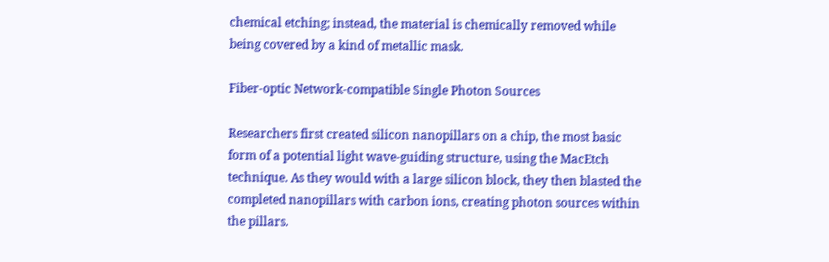chemical etching; instead, the material is chemically removed while being covered by a kind of metallic mask.

Fiber-optic Network-compatible Single Photon Sources

Researchers first created silicon nanopillars on a chip, the most basic form of a potential light wave-guiding structure, using the MacEtch technique. As they would with a large silicon block, they then blasted the completed nanopillars with carbon ions, creating photon sources within the pillars.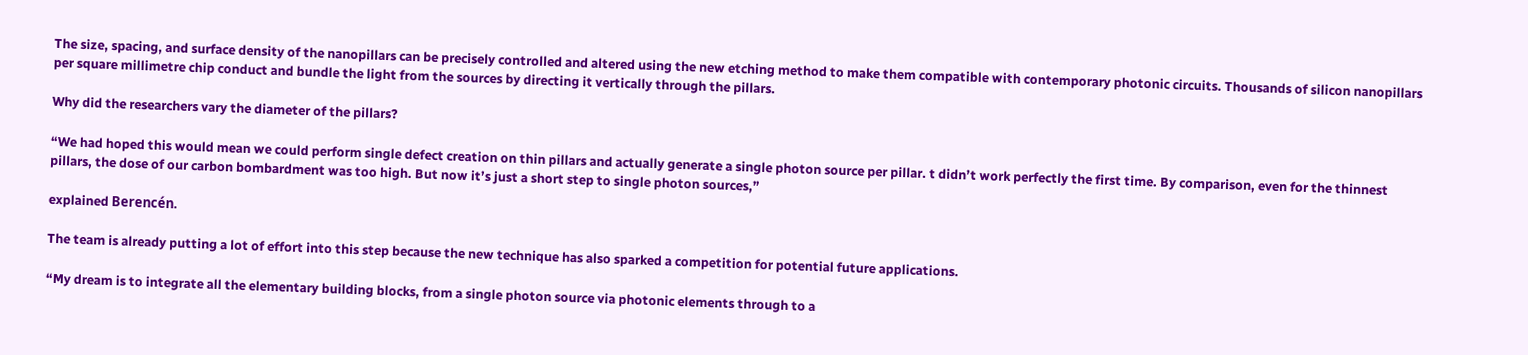The size, spacing, and surface density of the nanopillars can be precisely controlled and altered using the new etching method to make them compatible with contemporary photonic circuits. Thousands of silicon nanopillars per square millimetre chip conduct and bundle the light from the sources by directing it vertically through the pillars.

Why did the researchers vary the diameter of the pillars?

“We had hoped this would mean we could perform single defect creation on thin pillars and actually generate a single photon source per pillar. t didn’t work perfectly the first time. By comparison, even for the thinnest pillars, the dose of our carbon bombardment was too high. But now it’s just a short step to single photon sources,”

explained Berencén.

The team is already putting a lot of effort into this step because the new technique has also sparked a competition for potential future applications.

“My dream is to integrate all the elementary building blocks, from a single photon source via photonic elements through to a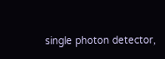single photon detector,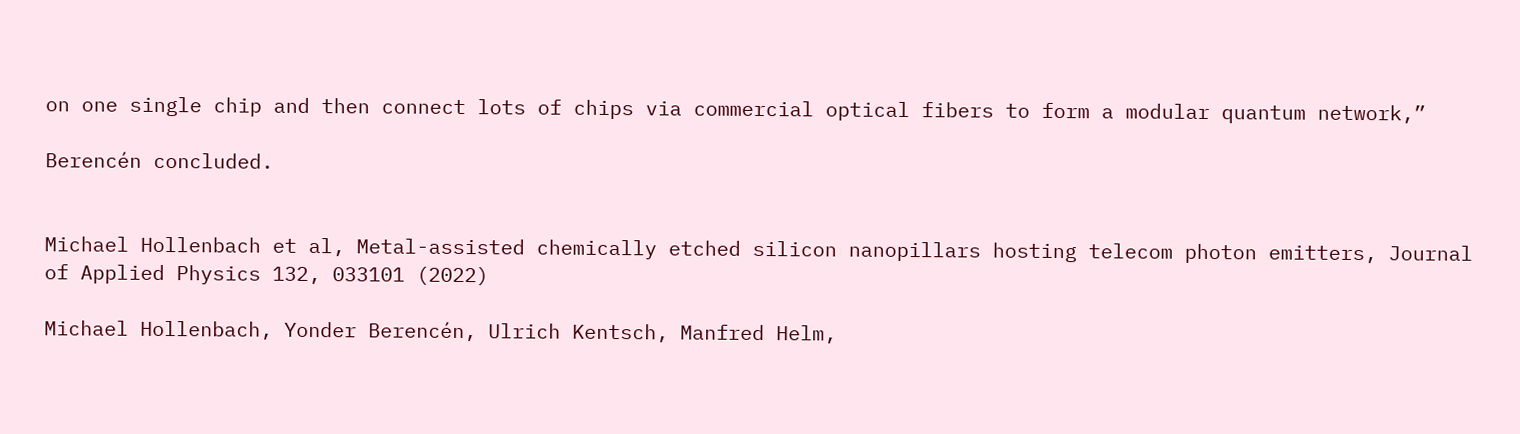on one single chip and then connect lots of chips via commercial optical fibers to form a modular quantum network,”

Berencén concluded.


Michael Hollenbach et al, Metal-assisted chemically etched silicon nanopillars hosting telecom photon emitters, Journal of Applied Physics 132, 033101 (2022)

Michael Hollenbach, Yonder Berencén, Ulrich Kentsch, Manfred Helm,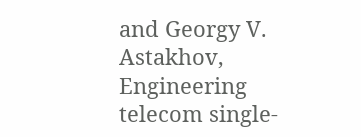and Georgy V. Astakhov, Engineering telecom single-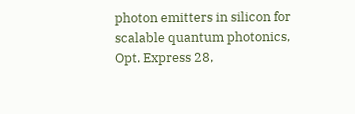photon emitters in silicon for scalable quantum photonics, Opt. Express 28,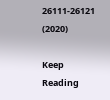26111-26121 (2020)

Keep Reading